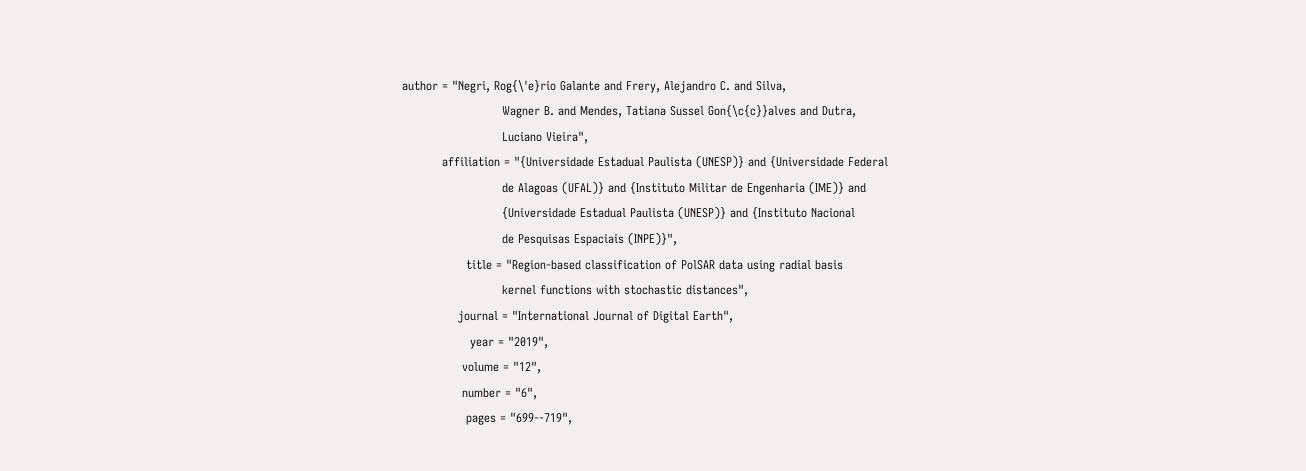author = "Negri, Rog{\'e}rio Galante and Frery, Alejandro C. and Silva,
                         Wagner B. and Mendes, Tatiana Sussel Gon{\c{c}}alves and Dutra,
                         Luciano Vieira",
          affiliation = "{Universidade Estadual Paulista (UNESP)} and {Universidade Federal
                         de Alagoas (UFAL)} and {Instituto Militar de Engenharia (IME)} and
                         {Universidade Estadual Paulista (UNESP)} and {Instituto Nacional
                         de Pesquisas Espaciais (INPE)}",
                title = "Region-based classification of PolSAR data using radial basis
                         kernel functions with stochastic distances",
              journal = "International Journal of Digital Earth",
                 year = "2019",
               volume = "12",
               number = "6",
                pages = "699--719",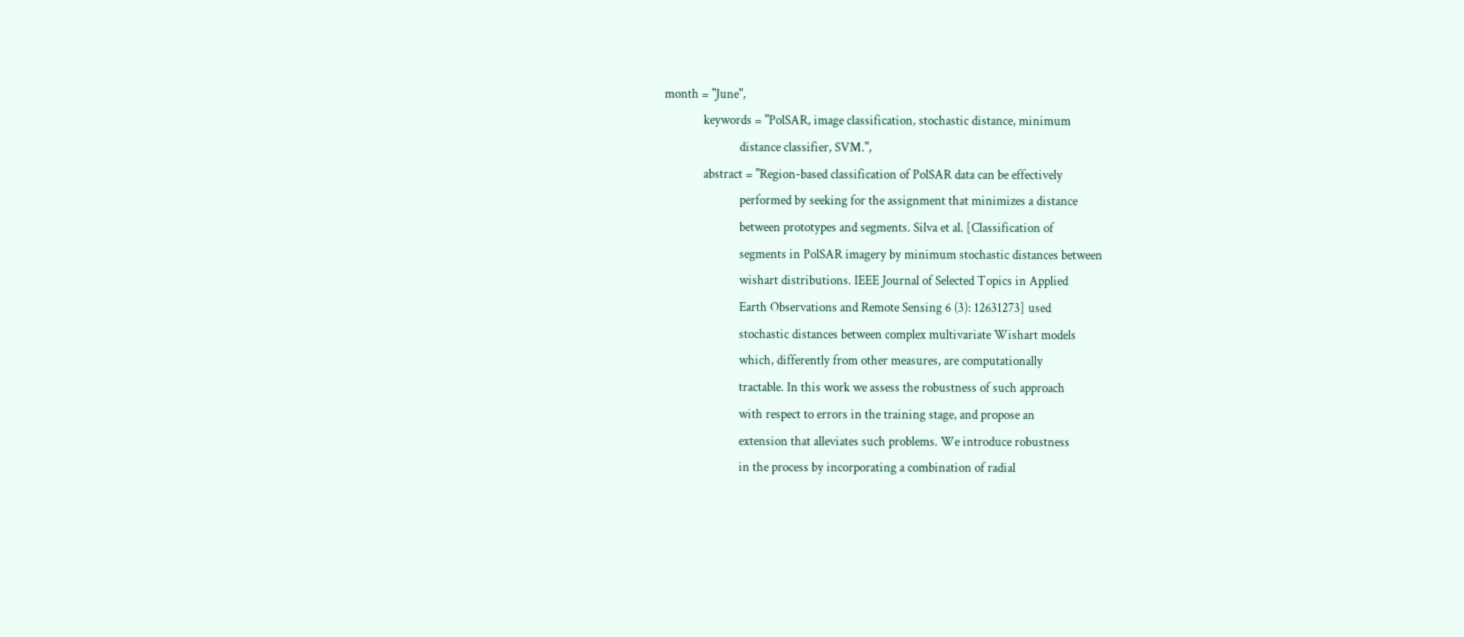month = "June",
             keywords = "PolSAR, image classification, stochastic distance, minimum
                         distance classifier, SVM.",
             abstract = "Region-based classification of PolSAR data can be effectively
                         performed by seeking for the assignment that minimizes a distance
                         between prototypes and segments. Silva et al. [Classification of
                         segments in PolSAR imagery by minimum stochastic distances between
                         wishart distributions. IEEE Journal of Selected Topics in Applied
                         Earth Observations and Remote Sensing 6 (3): 12631273] used
                         stochastic distances between complex multivariate Wishart models
                         which, differently from other measures, are computationally
                         tractable. In this work we assess the robustness of such approach
                         with respect to errors in the training stage, and propose an
                         extension that alleviates such problems. We introduce robustness
                         in the process by incorporating a combination of radial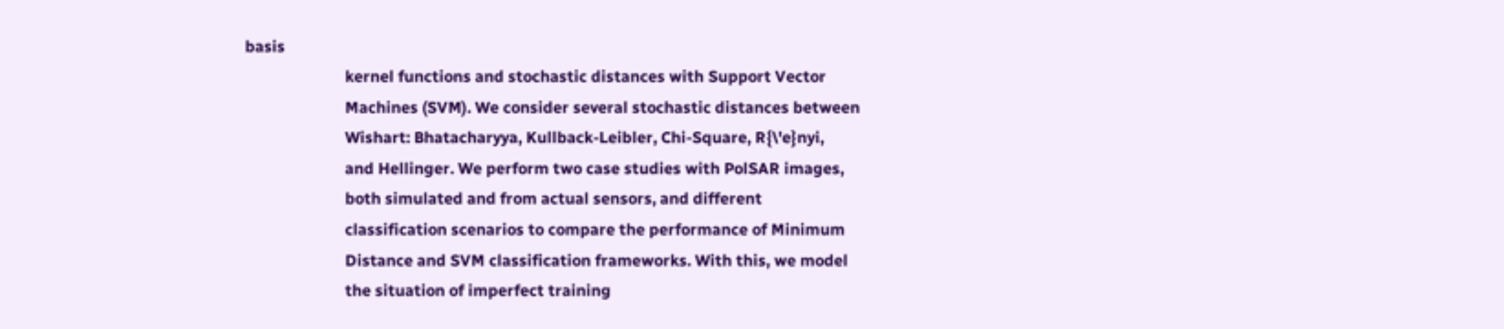basis
                         kernel functions and stochastic distances with Support Vector
                         Machines (SVM). We consider several stochastic distances between
                         Wishart: Bhatacharyya, Kullback-Leibler, Chi-Square, R{\'e}nyi,
                         and Hellinger. We perform two case studies with PolSAR images,
                         both simulated and from actual sensors, and different
                         classification scenarios to compare the performance of Minimum
                         Distance and SVM classification frameworks. With this, we model
                         the situation of imperfect training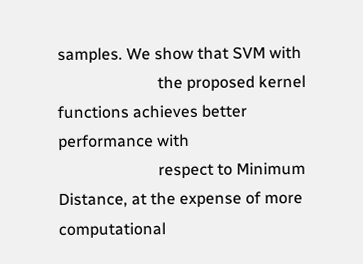samples. We show that SVM with
                         the proposed kernel functions achieves better performance with
                         respect to Minimum Distance, at the expense of more computational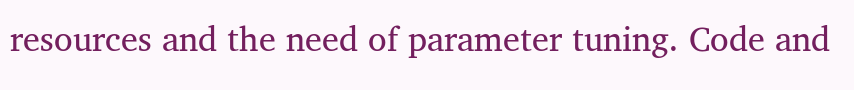resources and the need of parameter tuning. Code and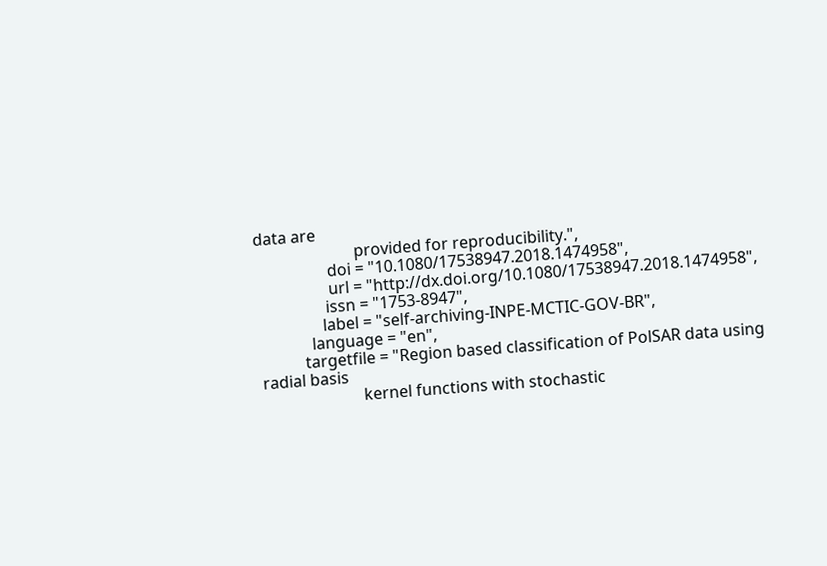data are
                         provided for reproducibility.",
                  doi = "10.1080/17538947.2018.1474958",
                  url = "http://dx.doi.org/10.1080/17538947.2018.1474958",
                 issn = "1753-8947",
                label = "self-archiving-INPE-MCTIC-GOV-BR",
             language = "en",
           targetfile = "Region based classification of PolSAR data using radial basis
                         kernel functions with stochastic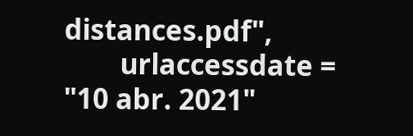distances.pdf",
        urlaccessdate = "10 abr. 2021"